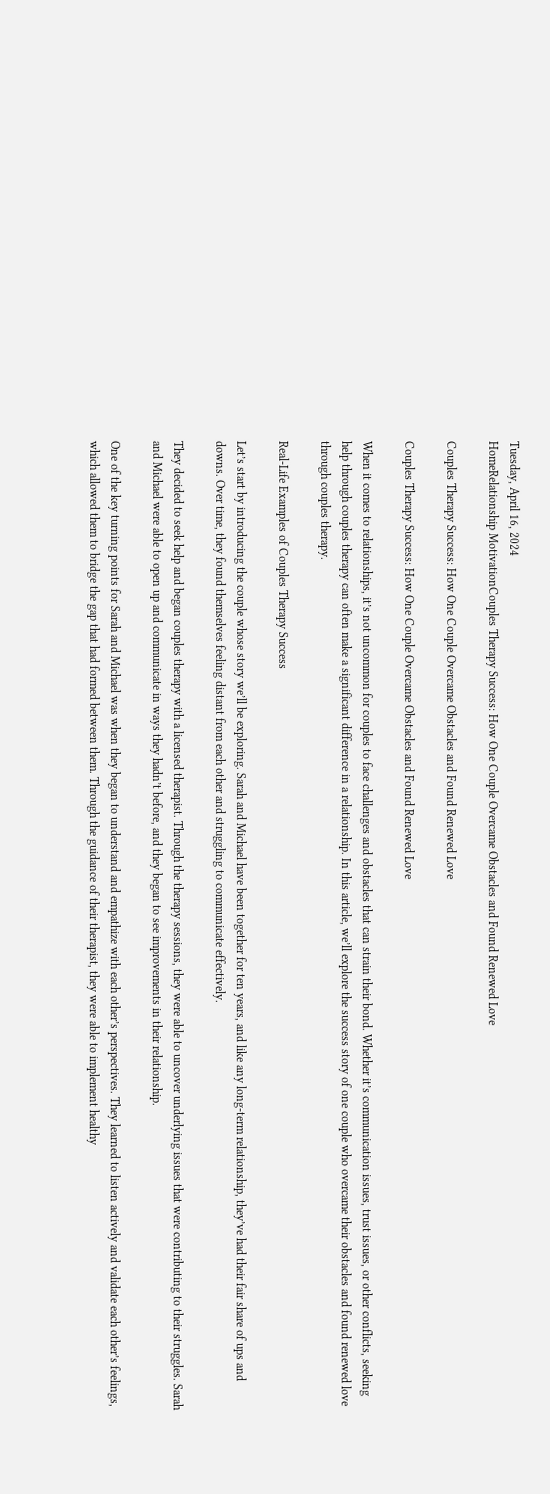Tuesday, April 16, 2024
HomeRelationship MotivationCouples Therapy Success: How One Couple Overcame Obstacles and Found Renewed Love

Couples Therapy Success: How One Couple Overcame Obstacles and Found Renewed Love

Couples Therapy Success: How One Couple Overcame Obstacles and Found Renewed Love

When it comes to relationships, it’s not uncommon for couples to face challenges and obstacles that can strain their bond. Whether it’s communication issues, trust issues, or other conflicts, seeking help through couples therapy can often make a significant difference in a relationship. In this article, we’ll explore the success story of one couple who overcame their obstacles and found renewed love through couples therapy.

Real-Life Examples of Couples Therapy Success

Let’s start by introducing the couple whose story we’ll be exploring. Sarah and Michael have been together for ten years, and like any long-term relationship, they’ve had their fair share of ups and downs. Over time, they found themselves feeling distant from each other and struggling to communicate effectively.

They decided to seek help and began couples therapy with a licensed therapist. Through the therapy sessions, they were able to uncover underlying issues that were contributing to their struggles. Sarah and Michael were able to open up and communicate in ways they hadn’t before, and they began to see improvements in their relationship.

One of the key turning points for Sarah and Michael was when they began to understand and empathize with each other’s perspectives. They learned to listen actively and validate each other’s feelings, which allowed them to bridge the gap that had formed between them. Through the guidance of their therapist, they were able to implement healthy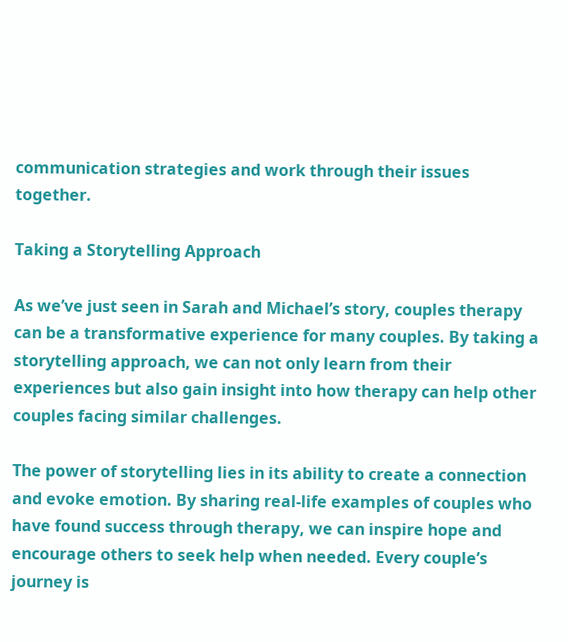communication strategies and work through their issues together.

Taking a Storytelling Approach

As we’ve just seen in Sarah and Michael’s story, couples therapy can be a transformative experience for many couples. By taking a storytelling approach, we can not only learn from their experiences but also gain insight into how therapy can help other couples facing similar challenges.

The power of storytelling lies in its ability to create a connection and evoke emotion. By sharing real-life examples of couples who have found success through therapy, we can inspire hope and encourage others to seek help when needed. Every couple’s journey is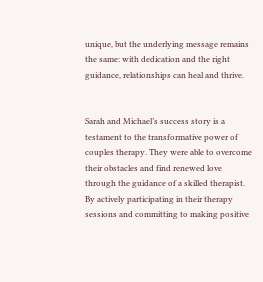unique, but the underlying message remains the same: with dedication and the right guidance, relationships can heal and thrive.


Sarah and Michael’s success story is a testament to the transformative power of couples therapy. They were able to overcome their obstacles and find renewed love through the guidance of a skilled therapist. By actively participating in their therapy sessions and committing to making positive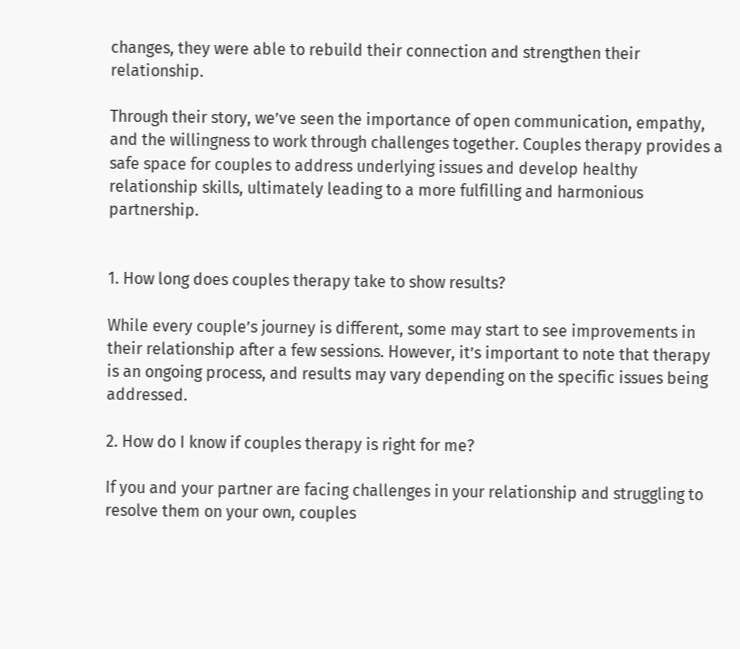changes, they were able to rebuild their connection and strengthen their relationship.

Through their story, we’ve seen the importance of open communication, empathy, and the willingness to work through challenges together. Couples therapy provides a safe space for couples to address underlying issues and develop healthy relationship skills, ultimately leading to a more fulfilling and harmonious partnership.


1. How long does couples therapy take to show results?

While every couple’s journey is different, some may start to see improvements in their relationship after a few sessions. However, it’s important to note that therapy is an ongoing process, and results may vary depending on the specific issues being addressed.

2. How do I know if couples therapy is right for me?

If you and your partner are facing challenges in your relationship and struggling to resolve them on your own, couples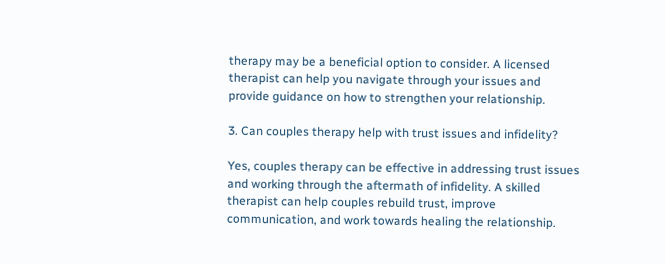therapy may be a beneficial option to consider. A licensed therapist can help you navigate through your issues and provide guidance on how to strengthen your relationship.

3. Can couples therapy help with trust issues and infidelity?

Yes, couples therapy can be effective in addressing trust issues and working through the aftermath of infidelity. A skilled therapist can help couples rebuild trust, improve communication, and work towards healing the relationship.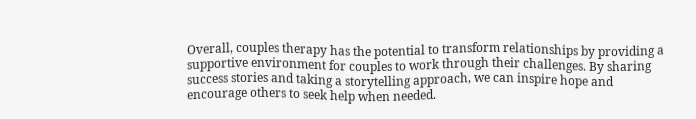Overall, couples therapy has the potential to transform relationships by providing a supportive environment for couples to work through their challenges. By sharing success stories and taking a storytelling approach, we can inspire hope and encourage others to seek help when needed.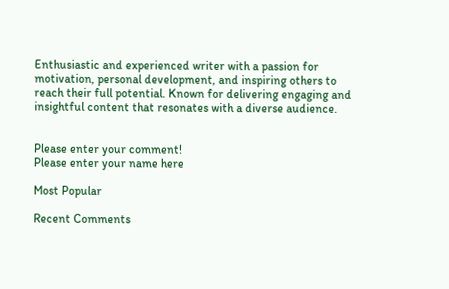Enthusiastic and experienced writer with a passion for motivation, personal development, and inspiring others to reach their full potential. Known for delivering engaging and insightful content that resonates with a diverse audience.


Please enter your comment!
Please enter your name here

Most Popular

Recent Comments